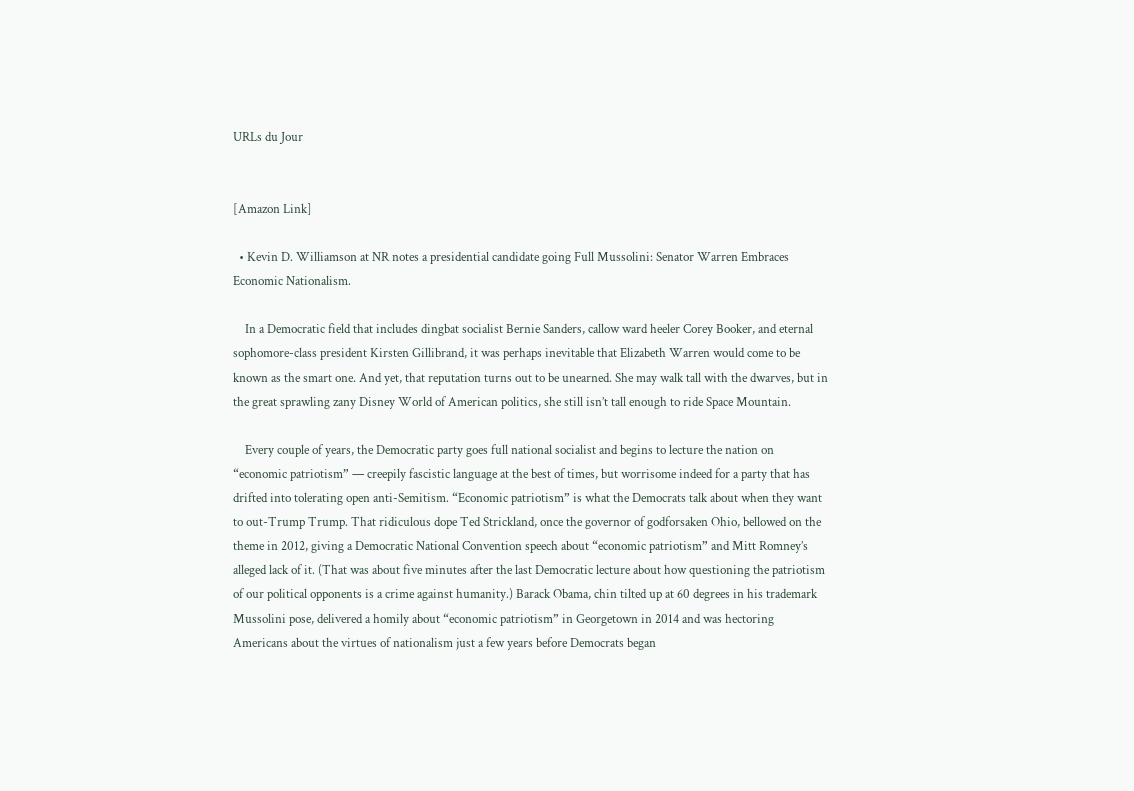URLs du Jour


[Amazon Link]

  • Kevin D. Williamson at NR notes a presidential candidate going Full Mussolini: Senator Warren Embraces Economic Nationalism.

    In a Democratic field that includes dingbat socialist Bernie Sanders, callow ward heeler Corey Booker, and eternal sophomore-class president Kirsten Gillibrand, it was perhaps inevitable that Elizabeth Warren would come to be known as the smart one. And yet, that reputation turns out to be unearned. She may walk tall with the dwarves, but in the great sprawling zany Disney World of American politics, she still isn’t tall enough to ride Space Mountain.

    Every couple of years, the Democratic party goes full national socialist and begins to lecture the nation on “economic patriotism” — creepily fascistic language at the best of times, but worrisome indeed for a party that has drifted into tolerating open anti-Semitism. “Economic patriotism” is what the Democrats talk about when they want to out-Trump Trump. That ridiculous dope Ted Strickland, once the governor of godforsaken Ohio, bellowed on the theme in 2012, giving a Democratic National Convention speech about “economic patriotism” and Mitt Romney’s alleged lack of it. (That was about five minutes after the last Democratic lecture about how questioning the patriotism of our political opponents is a crime against humanity.) Barack Obama, chin tilted up at 60 degrees in his trademark Mussolini pose, delivered a homily about “economic patriotism” in Georgetown in 2014 and was hectoring Americans about the virtues of nationalism just a few years before Democrats began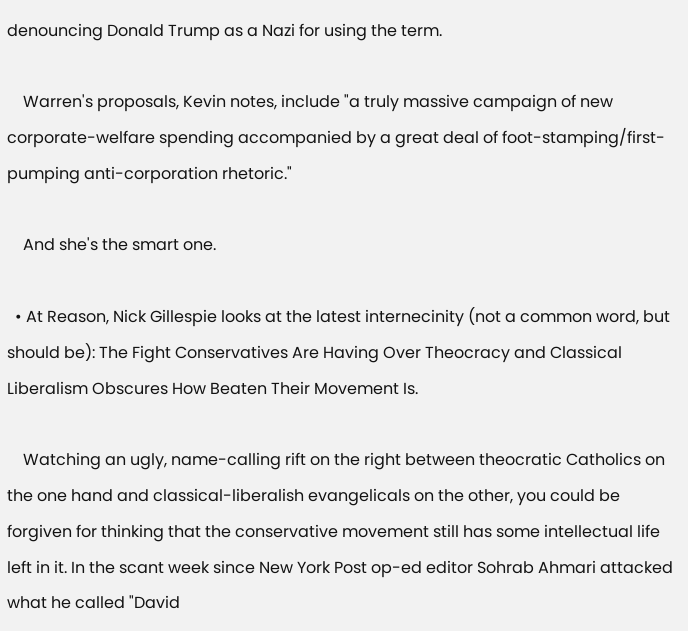denouncing Donald Trump as a Nazi for using the term.

    Warren's proposals, Kevin notes, include "a truly massive campaign of new corporate-welfare spending accompanied by a great deal of foot-stamping/first-pumping anti-corporation rhetoric."

    And she's the smart one.

  • At Reason, Nick Gillespie looks at the latest internecinity (not a common word, but should be): The Fight Conservatives Are Having Over Theocracy and Classical Liberalism Obscures How Beaten Their Movement Is.

    Watching an ugly, name-calling rift on the right between theocratic Catholics on the one hand and classical-liberalish evangelicals on the other, you could be forgiven for thinking that the conservative movement still has some intellectual life left in it. In the scant week since New York Post op-ed editor Sohrab Ahmari attacked what he called "David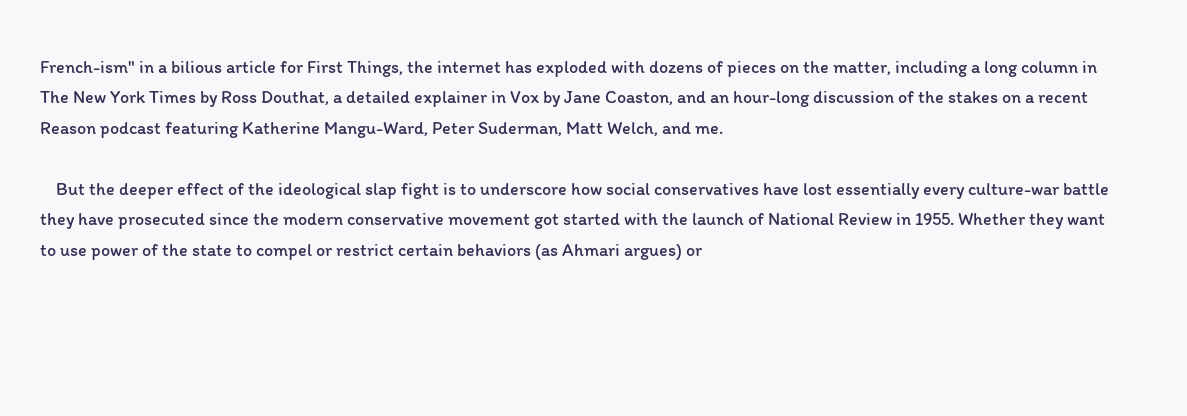French-ism" in a bilious article for First Things, the internet has exploded with dozens of pieces on the matter, including a long column in The New York Times by Ross Douthat, a detailed explainer in Vox by Jane Coaston, and an hour-long discussion of the stakes on a recent Reason podcast featuring Katherine Mangu-Ward, Peter Suderman, Matt Welch, and me.

    But the deeper effect of the ideological slap fight is to underscore how social conservatives have lost essentially every culture-war battle they have prosecuted since the modern conservative movement got started with the launch of National Review in 1955. Whether they want to use power of the state to compel or restrict certain behaviors (as Ahmari argues) or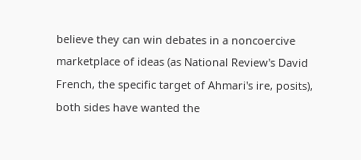believe they can win debates in a noncoercive marketplace of ideas (as National Review's David French, the specific target of Ahmari's ire, posits), both sides have wanted the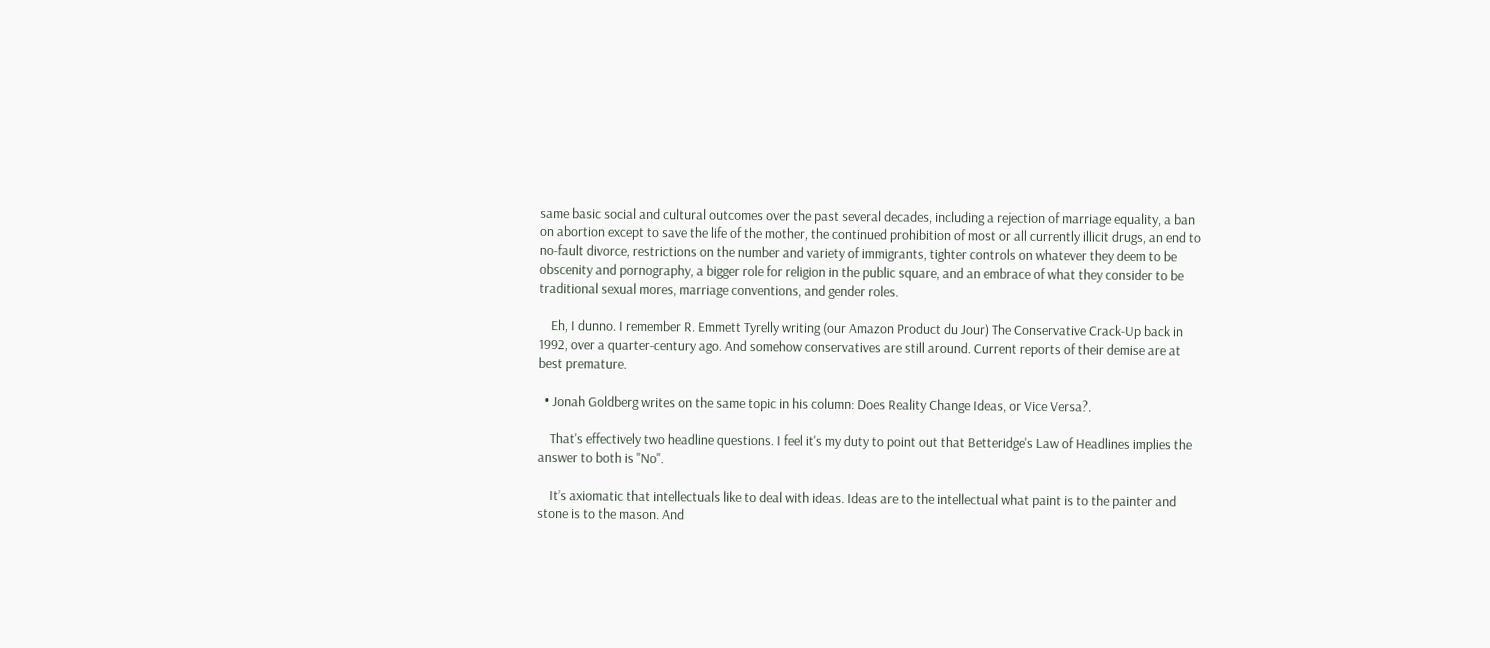same basic social and cultural outcomes over the past several decades, including a rejection of marriage equality, a ban on abortion except to save the life of the mother, the continued prohibition of most or all currently illicit drugs, an end to no-fault divorce, restrictions on the number and variety of immigrants, tighter controls on whatever they deem to be obscenity and pornography, a bigger role for religion in the public square, and an embrace of what they consider to be traditional sexual mores, marriage conventions, and gender roles.

    Eh, I dunno. I remember R. Emmett Tyrelly writing (our Amazon Product du Jour) The Conservative Crack-Up back in 1992, over a quarter-century ago. And somehow conservatives are still around. Current reports of their demise are at best premature.

  • Jonah Goldberg writes on the same topic in his column: Does Reality Change Ideas, or Vice Versa?.

    That's effectively two headline questions. I feel it's my duty to point out that Betteridge's Law of Headlines implies the answer to both is "No".

    It’s axiomatic that intellectuals like to deal with ideas. Ideas are to the intellectual what paint is to the painter and stone is to the mason. And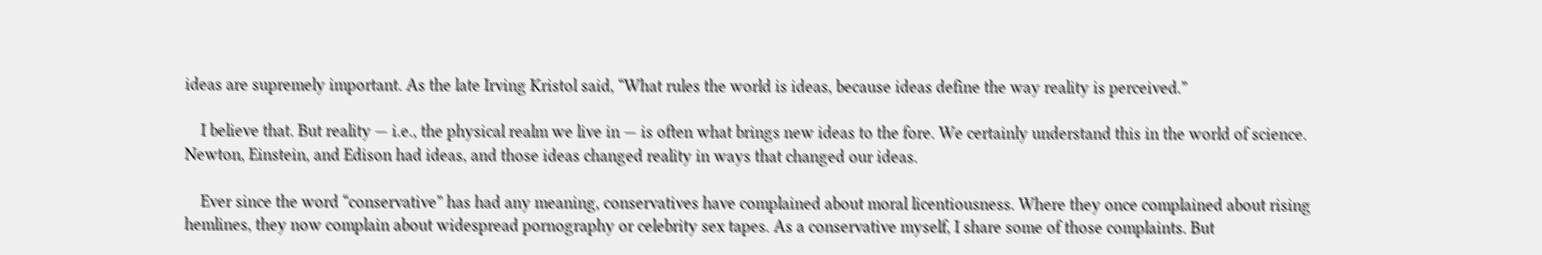ideas are supremely important. As the late Irving Kristol said, “What rules the world is ideas, because ideas define the way reality is perceived.”

    I believe that. But reality — i.e., the physical realm we live in — is often what brings new ideas to the fore. We certainly understand this in the world of science. Newton, Einstein, and Edison had ideas, and those ideas changed reality in ways that changed our ideas.

    Ever since the word “conservative” has had any meaning, conservatives have complained about moral licentiousness. Where they once complained about rising hemlines, they now complain about widespread pornography or celebrity sex tapes. As a conservative myself, I share some of those complaints. But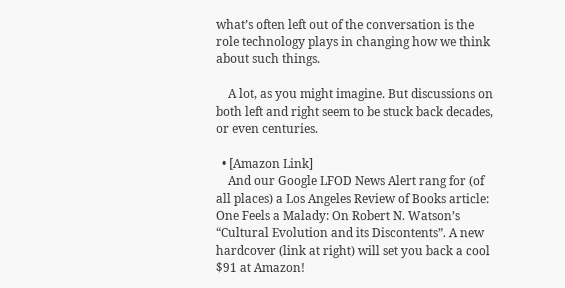what’s often left out of the conversation is the role technology plays in changing how we think about such things.

    A lot, as you might imagine. But discussions on both left and right seem to be stuck back decades, or even centuries.

  • [Amazon Link]
    And our Google LFOD News Alert rang for (of all places) a Los Angeles Review of Books article: One Feels a Malady: On Robert N. Watson’s “Cultural Evolution and its Discontents”. A new hardcover (link at right) will set you back a cool $91 at Amazon!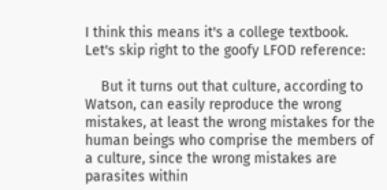I think this means it's a college textbook. Let's skip right to the goofy LFOD reference:

    But it turns out that culture, according to Watson, can easily reproduce the wrong mistakes, at least the wrong mistakes for the human beings who comprise the members of a culture, since the wrong mistakes are parasites within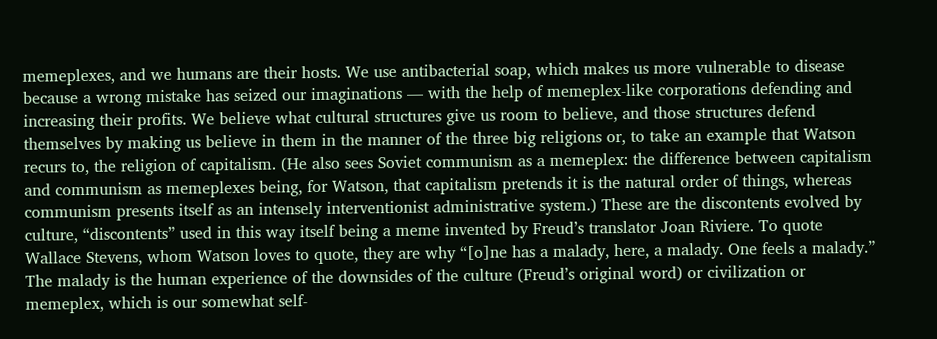memeplexes, and we humans are their hosts. We use antibacterial soap, which makes us more vulnerable to disease because a wrong mistake has seized our imaginations — with the help of memeplex-like corporations defending and increasing their profits. We believe what cultural structures give us room to believe, and those structures defend themselves by making us believe in them in the manner of the three big religions or, to take an example that Watson recurs to, the religion of capitalism. (He also sees Soviet communism as a memeplex: the difference between capitalism and communism as memeplexes being, for Watson, that capitalism pretends it is the natural order of things, whereas communism presents itself as an intensely interventionist administrative system.) These are the discontents evolved by culture, “discontents” used in this way itself being a meme invented by Freud’s translator Joan Riviere. To quote Wallace Stevens, whom Watson loves to quote, they are why “[o]ne has a malady, here, a malady. One feels a malady.” The malady is the human experience of the downsides of the culture (Freud’s original word) or civilization or memeplex, which is our somewhat self-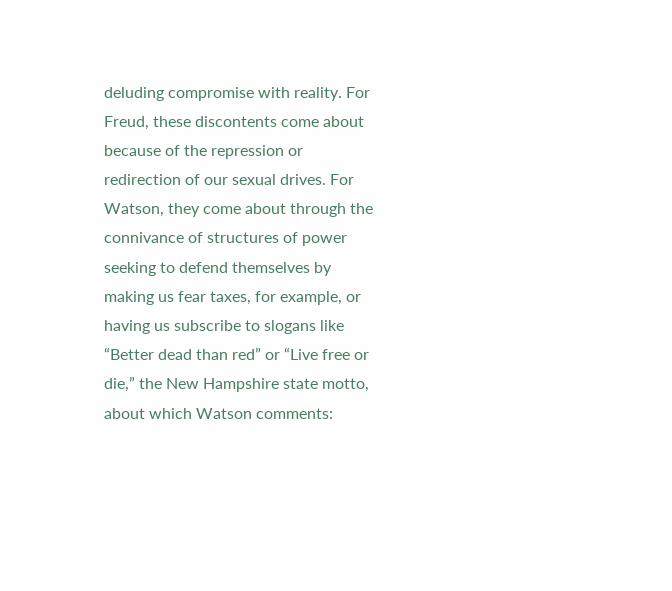deluding compromise with reality. For Freud, these discontents come about because of the repression or redirection of our sexual drives. For Watson, they come about through the connivance of structures of power seeking to defend themselves by making us fear taxes, for example, or having us subscribe to slogans like “Better dead than red” or “Live free or die,” the New Hampshire state motto, about which Watson comments: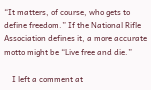“It matters, of course, who gets to define freedom.” If the National Rifle Association defines it, a more accurate motto might be “Live free and die.”

    I left a comment at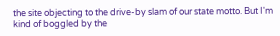the site objecting to the drive-by slam of our state motto. But I'm kind of boggled by the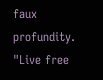faux profundity. "Live free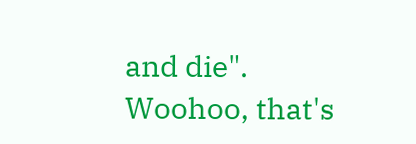and die". Woohoo, that's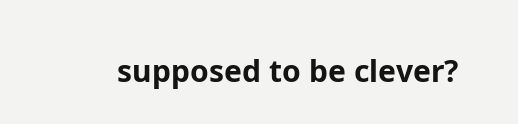supposed to be clever?